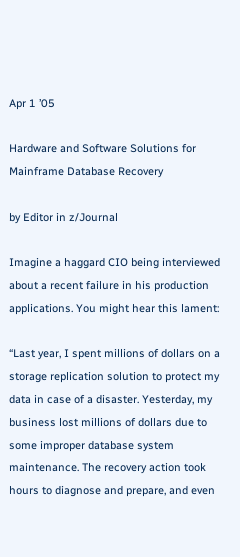Apr 1 ’05

Hardware and Software Solutions for Mainframe Database Recovery

by Editor in z/Journal

Imagine a haggard CIO being interviewed about a recent failure in his production applications. You might hear this lament:

“Last year, I spent millions of dollars on a storage replication solution to protect my data in case of a disaster. Yesterday, my business lost millions of dollars due to some improper database system maintenance. The recovery action took hours to diagnose and prepare, and even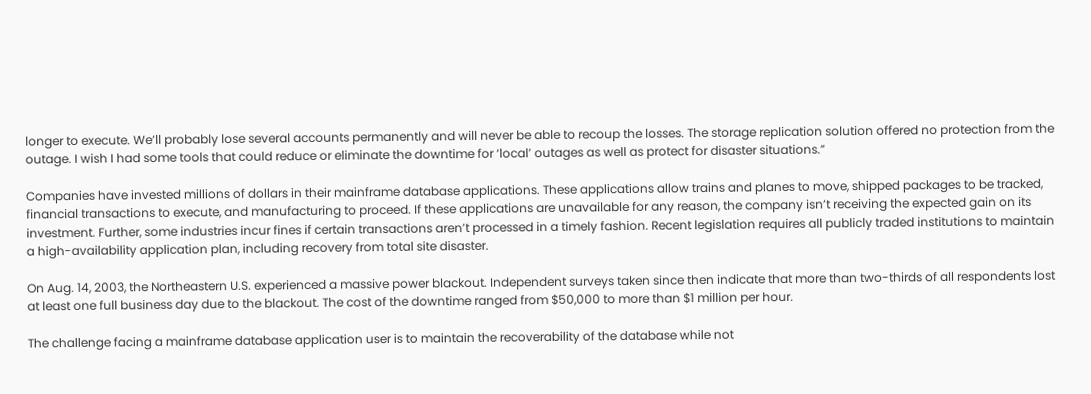longer to execute. We’ll probably lose several accounts permanently and will never be able to recoup the losses. The storage replication solution offered no protection from the outage. I wish I had some tools that could reduce or eliminate the downtime for ‘local’ outages as well as protect for disaster situations.”

Companies have invested millions of dollars in their mainframe database applications. These applications allow trains and planes to move, shipped packages to be tracked, financial transactions to execute, and manufacturing to proceed. If these applications are unavailable for any reason, the company isn’t receiving the expected gain on its investment. Further, some industries incur fines if certain transactions aren’t processed in a timely fashion. Recent legislation requires all publicly traded institutions to maintain a high-availability application plan, including recovery from total site disaster.

On Aug. 14, 2003, the Northeastern U.S. experienced a massive power blackout. Independent surveys taken since then indicate that more than two-thirds of all respondents lost at least one full business day due to the blackout. The cost of the downtime ranged from $50,000 to more than $1 million per hour.

The challenge facing a mainframe database application user is to maintain the recoverability of the database while not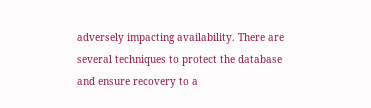adversely impacting availability. There are several techniques to protect the database and ensure recovery to a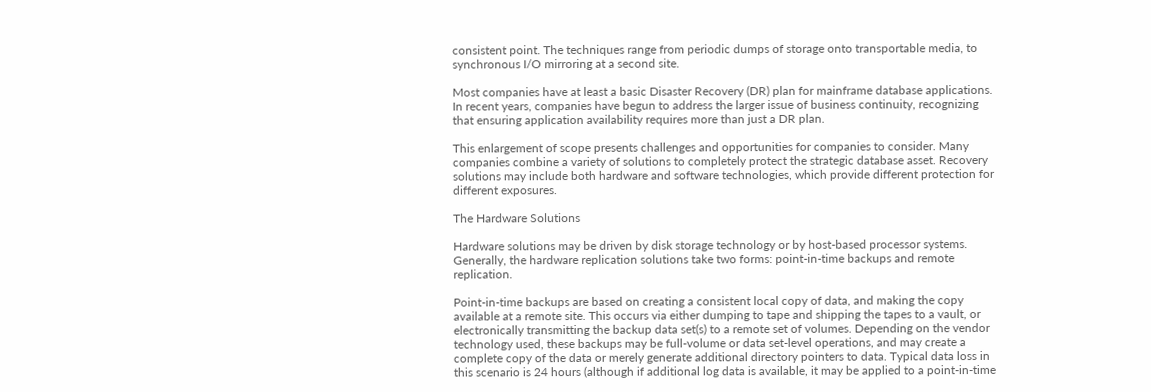consistent point. The techniques range from periodic dumps of storage onto transportable media, to synchronous I/O mirroring at a second site.

Most companies have at least a basic Disaster Recovery (DR) plan for mainframe database applications. In recent years, companies have begun to address the larger issue of business continuity, recognizing that ensuring application availability requires more than just a DR plan.

This enlargement of scope presents challenges and opportunities for companies to consider. Many companies combine a variety of solutions to completely protect the strategic database asset. Recovery solutions may include both hardware and software technologies, which provide different protection for different exposures.

The Hardware Solutions

Hardware solutions may be driven by disk storage technology or by host-based processor systems. Generally, the hardware replication solutions take two forms: point-in-time backups and remote replication.

Point-in-time backups are based on creating a consistent local copy of data, and making the copy available at a remote site. This occurs via either dumping to tape and shipping the tapes to a vault, or electronically transmitting the backup data set(s) to a remote set of volumes. Depending on the vendor technology used, these backups may be full-volume or data set-level operations, and may create a complete copy of the data or merely generate additional directory pointers to data. Typical data loss in this scenario is 24 hours (although if additional log data is available, it may be applied to a point-in-time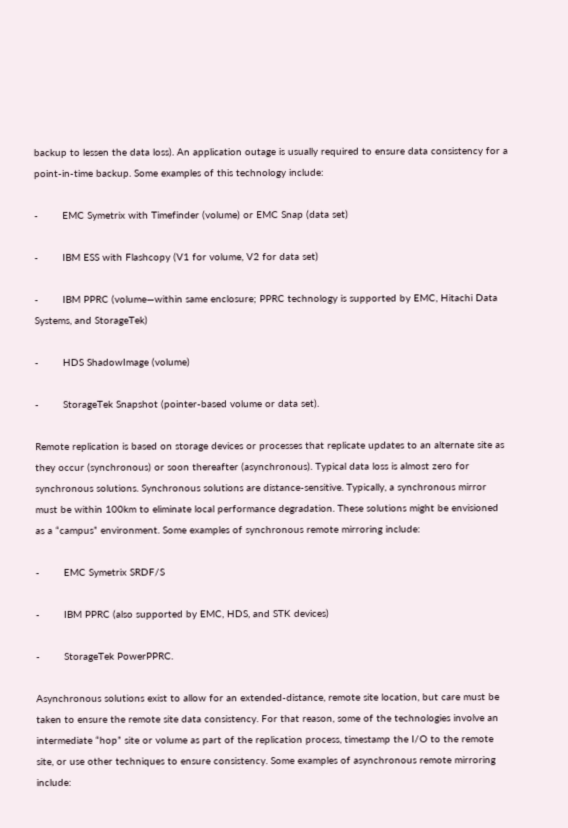backup to lessen the data loss). An application outage is usually required to ensure data consistency for a point-in-time backup. Some examples of this technology include:

-        EMC Symetrix with Timefinder (volume) or EMC Snap (data set)

-        IBM ESS with Flashcopy (V1 for volume, V2 for data set)

-        IBM PPRC (volume—within same enclosure; PPRC technology is supported by EMC, Hitachi Data Systems, and StorageTek)

-        HDS ShadowImage (volume)

-        StorageTek Snapshot (pointer-based volume or data set).

Remote replication is based on storage devices or processes that replicate updates to an alternate site as they occur (synchronous) or soon thereafter (asynchronous). Typical data loss is almost zero for synchronous solutions. Synchronous solutions are distance-sensitive. Typically, a synchronous mirror must be within 100km to eliminate local performance degradation. These solutions might be envisioned as a “campus” environment. Some examples of synchronous remote mirroring include:

-        EMC Symetrix SRDF/S

-        IBM PPRC (also supported by EMC, HDS, and STK devices)

-        StorageTek PowerPPRC.

Asynchronous solutions exist to allow for an extended-distance, remote site location, but care must be taken to ensure the remote site data consistency. For that reason, some of the technologies involve an intermediate “hop” site or volume as part of the replication process, timestamp the I/O to the remote site, or use other techniques to ensure consistency. Some examples of asynchronous remote mirroring include: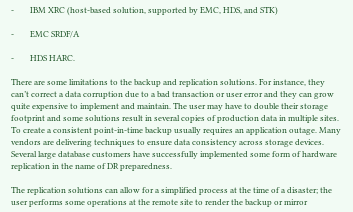-        IBM XRC (host-based solution, supported by EMC, HDS, and STK)

-        EMC SRDF/A

-        HDS HARC.

There are some limitations to the backup and replication solutions. For instance, they can’t correct a data corruption due to a bad transaction or user error and they can grow quite expensive to implement and maintain. The user may have to double their storage footprint and some solutions result in several copies of production data in multiple sites. To create a consistent point-in-time backup usually requires an application outage. Many vendors are delivering techniques to ensure data consistency across storage devices. Several large database customers have successfully implemented some form of hardware replication in the name of DR preparedness.

The replication solutions can allow for a simplified process at the time of a disaster; the user performs some operations at the remote site to render the backup or mirror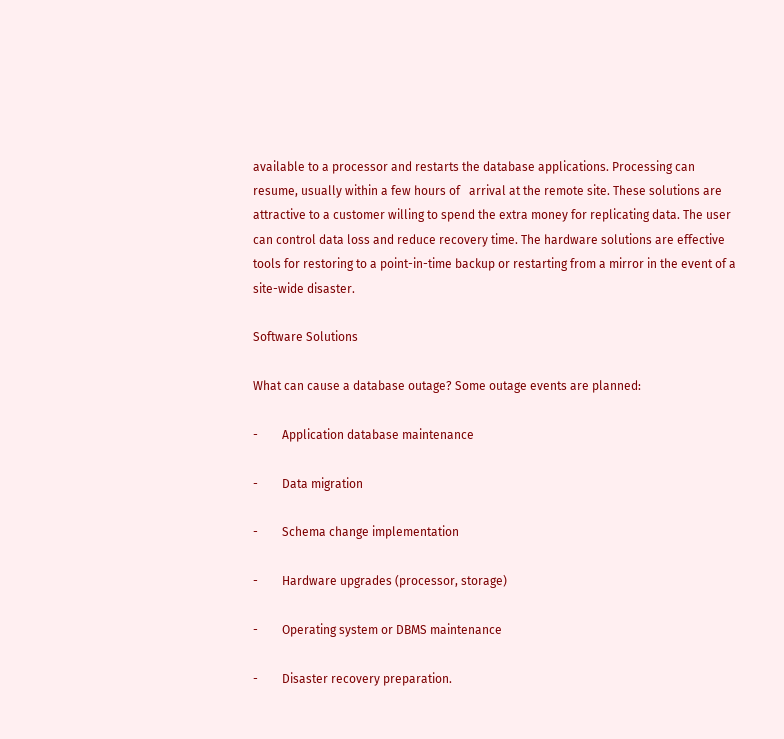available to a processor and restarts the database applications. Processing can resume, usually within a few hours of   arrival at the remote site. These solutions are attractive to a customer willing to spend the extra money for replicating data. The user can control data loss and reduce recovery time. The hardware solutions are effective tools for restoring to a point-in-time backup or restarting from a mirror in the event of a site-wide disaster.

Software Solutions

What can cause a database outage? Some outage events are planned:

-        Application database maintenance

-        Data migration

-        Schema change implementation

-        Hardware upgrades (processor, storage)

-        Operating system or DBMS maintenance

-        Disaster recovery preparation.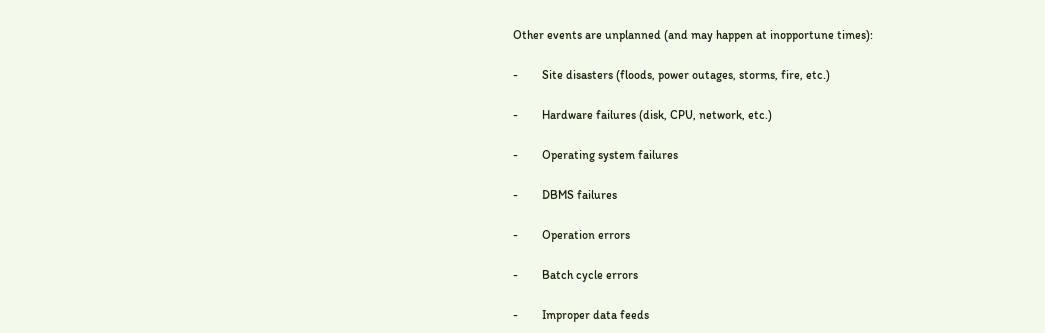Other events are unplanned (and may happen at inopportune times):

-        Site disasters (floods, power outages, storms, fire, etc.)

-        Hardware failures (disk, CPU, network, etc.)

-        Operating system failures

-        DBMS failures

-        Operation errors

-        Batch cycle errors

-        Improper data feeds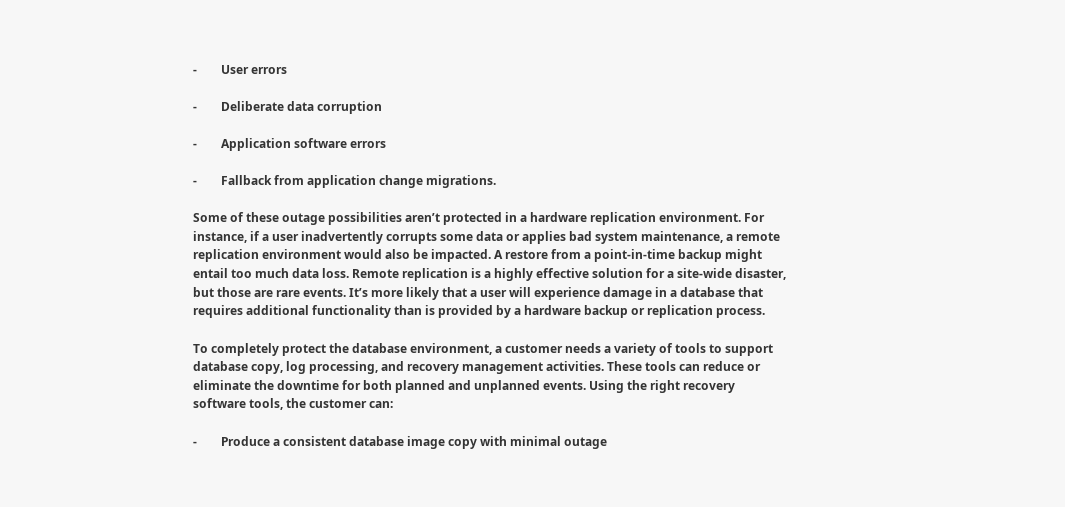-        User errors

-        Deliberate data corruption

-        Application software errors

-        Fallback from application change migrations.

Some of these outage possibilities aren’t protected in a hardware replication environment. For instance, if a user inadvertently corrupts some data or applies bad system maintenance, a remote replication environment would also be impacted. A restore from a point-in-time backup might entail too much data loss. Remote replication is a highly effective solution for a site-wide disaster, but those are rare events. It’s more likely that a user will experience damage in a database that requires additional functionality than is provided by a hardware backup or replication process.

To completely protect the database environment, a customer needs a variety of tools to support database copy, log processing, and recovery management activities. These tools can reduce or eliminate the downtime for both planned and unplanned events. Using the right recovery software tools, the customer can:

-        Produce a consistent database image copy with minimal outage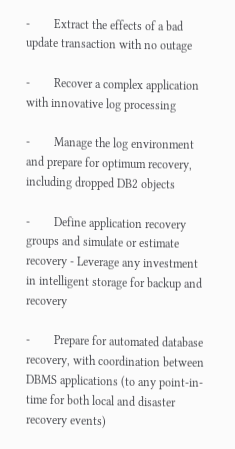-        Extract the effects of a bad update transaction with no outage

-        Recover a complex application with innovative log processing

-        Manage the log environment and prepare for optimum recovery, including dropped DB2 objects

-        Define application recovery groups and simulate or estimate recovery - Leverage any investment in intelligent storage for backup and recovery

-        Prepare for automated database recovery, with coordination between DBMS applications (to any point-in-time for both local and disaster recovery events)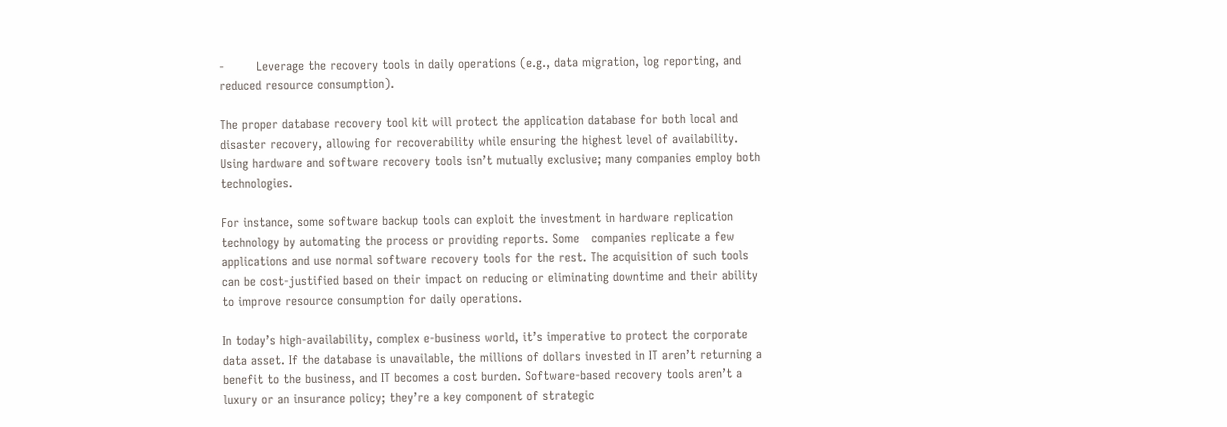-        Leverage the recovery tools in daily operations (e.g., data migration, log reporting, and reduced resource consumption).

The proper database recovery tool kit will protect the application database for both local and disaster recovery, allowing for recoverability while ensuring the highest level of availability. Using hardware and software recovery tools isn’t mutually exclusive; many companies employ both technologies.

For instance, some software backup tools can exploit the investment in hardware replication technology by automating the process or providing reports. Some   companies replicate a few applications and use normal software recovery tools for the rest. The acquisition of such tools can be cost-justified based on their impact on reducing or eliminating downtime and their ability to improve resource consumption for daily operations.

In today’s high-availability, complex e-business world, it’s imperative to protect the corporate data asset. If the database is unavailable, the millions of dollars invested in IT aren’t returning a benefit to the business, and IT becomes a cost burden. Software-based recovery tools aren’t a luxury or an insurance policy; they’re a key component of strategic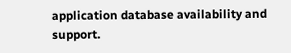application database availability and support.